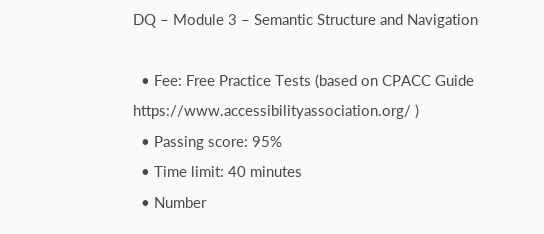DQ – Module 3 – Semantic Structure and Navigation

  • Fee: Free Practice Tests (based on CPACC Guide https://www.accessibilityassociation.org/ )
  • Passing score: 95%
  • Time limit: 40 minutes
  • Number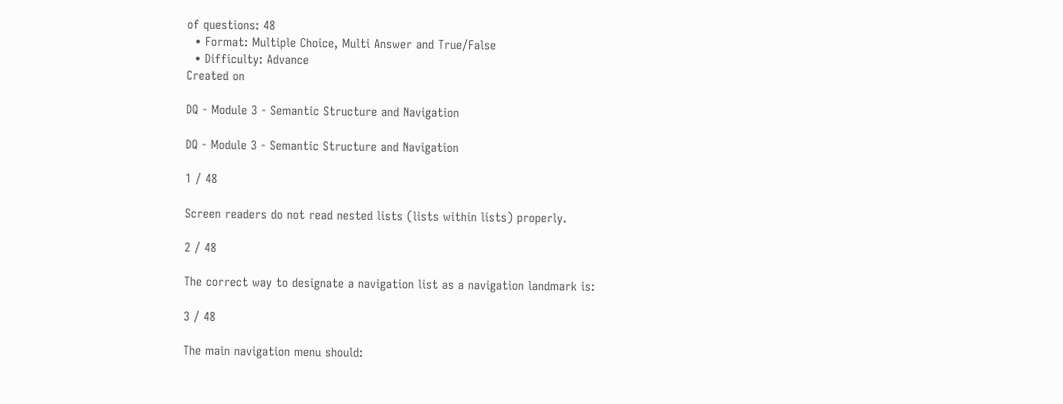of questions: 48
  • Format: Multiple Choice, Multi Answer and True/False
  • Difficulty: Advance
Created on

DQ - Module 3 - Semantic Structure and Navigation

DQ - Module 3 - Semantic Structure and Navigation

1 / 48

Screen readers do not read nested lists (lists within lists) properly.

2 / 48

The correct way to designate a navigation list as a navigation landmark is:

3 / 48

The main navigation menu should: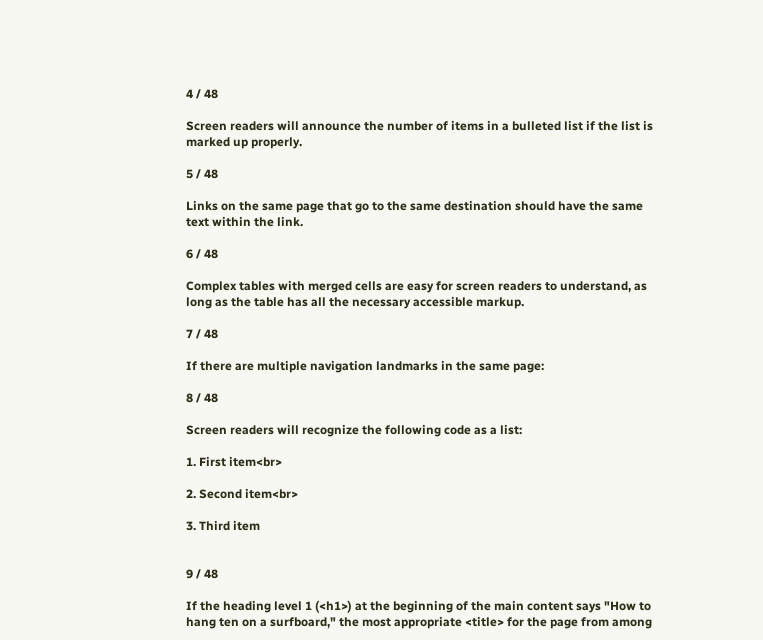4 / 48

Screen readers will announce the number of items in a bulleted list if the list is marked up properly.

5 / 48

Links on the same page that go to the same destination should have the same text within the link.

6 / 48

Complex tables with merged cells are easy for screen readers to understand, as long as the table has all the necessary accessible markup.

7 / 48

If there are multiple navigation landmarks in the same page:

8 / 48

Screen readers will recognize the following code as a list:

1. First item<br>

2. Second item<br>

3. Third item


9 / 48

If the heading level 1 (<h1>) at the beginning of the main content says "How to hang ten on a surfboard," the most appropriate <title> for the page from among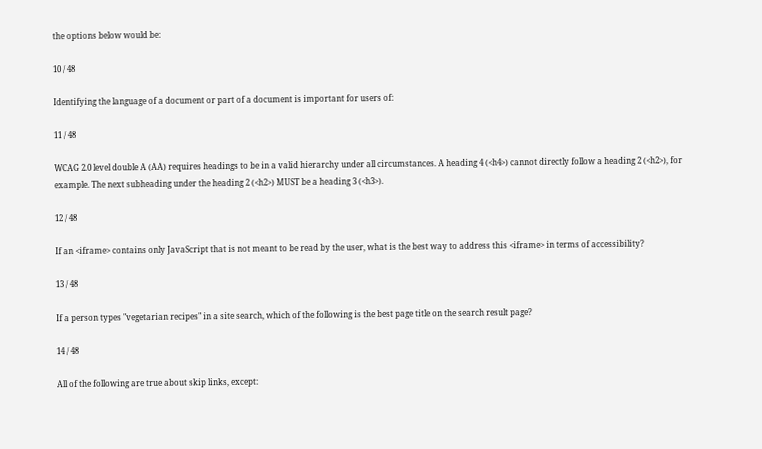the options below would be:

10 / 48

Identifying the language of a document or part of a document is important for users of:

11 / 48

WCAG 2.0 level double A (AA) requires headings to be in a valid hierarchy under all circumstances. A heading 4 (<h4>) cannot directly follow a heading 2 (<h2>), for example. The next subheading under the heading 2 (<h2>) MUST be a heading 3 (<h3>).

12 / 48

If an <iframe> contains only JavaScript that is not meant to be read by the user, what is the best way to address this <iframe> in terms of accessibility?

13 / 48

If a person types "vegetarian recipes" in a site search, which of the following is the best page title on the search result page?

14 / 48

All of the following are true about skip links, except: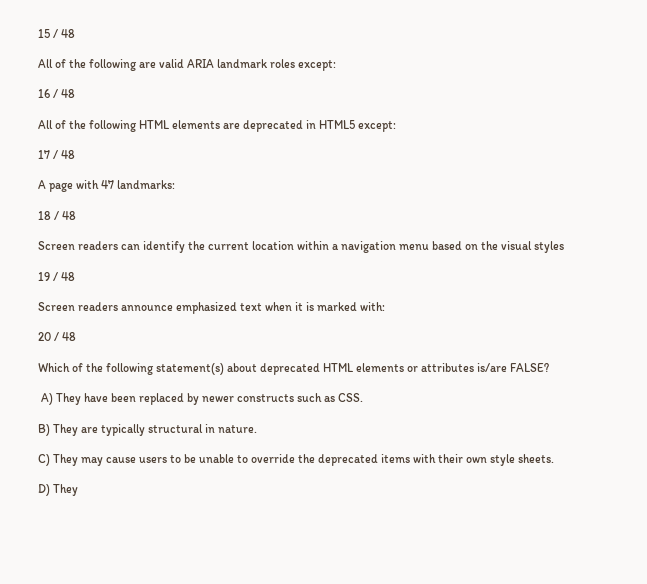15 / 48

All of the following are valid ARIA landmark roles except:

16 / 48

All of the following HTML elements are deprecated in HTML5 except:

17 / 48

A page with 47 landmarks:

18 / 48

Screen readers can identify the current location within a navigation menu based on the visual styles

19 / 48

Screen readers announce emphasized text when it is marked with:

20 / 48

Which of the following statement(s) about deprecated HTML elements or attributes is/are FALSE?

 A) They have been replaced by newer constructs such as CSS.

B) They are typically structural in nature.

C) They may cause users to be unable to override the deprecated items with their own style sheets.

D) They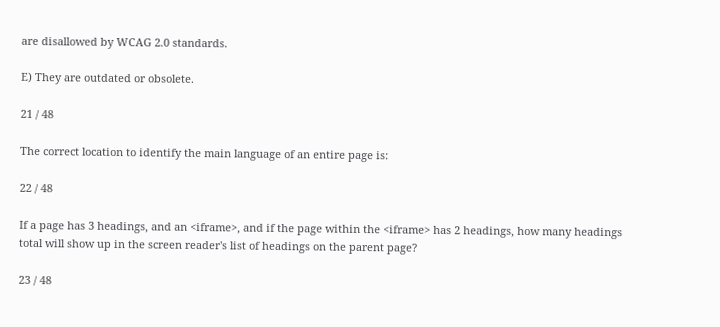are disallowed by WCAG 2.0 standards.

E) They are outdated or obsolete.

21 / 48

The correct location to identify the main language of an entire page is:

22 / 48

If a page has 3 headings, and an <iframe>, and if the page within the <iframe> has 2 headings, how many headings total will show up in the screen reader's list of headings on the parent page?

23 / 48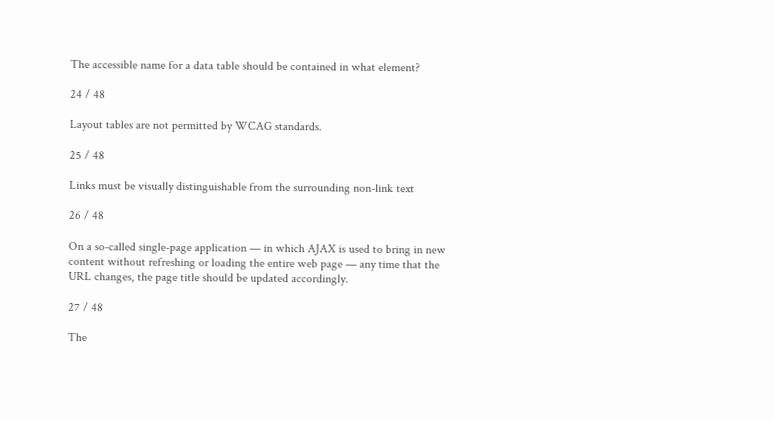The accessible name for a data table should be contained in what element?

24 / 48

Layout tables are not permitted by WCAG standards.

25 / 48

Links must be visually distinguishable from the surrounding non-link text

26 / 48

On a so-called single-page application — in which AJAX is used to bring in new content without refreshing or loading the entire web page — any time that the URL changes, the page title should be updated accordingly.

27 / 48

The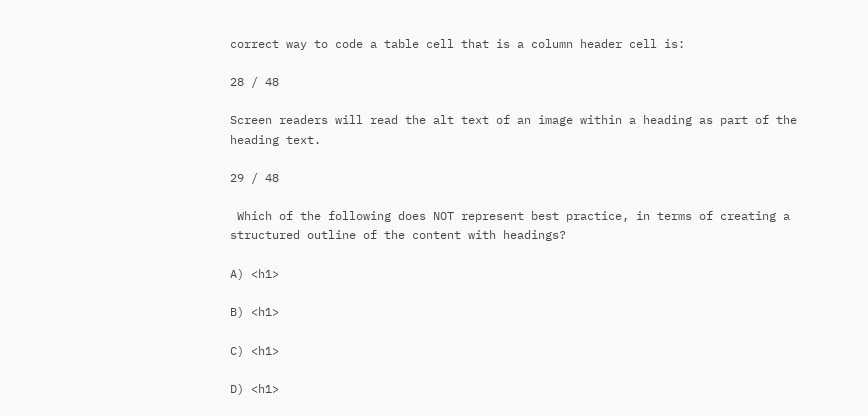correct way to code a table cell that is a column header cell is:

28 / 48

Screen readers will read the alt text of an image within a heading as part of the heading text.

29 / 48

 Which of the following does NOT represent best practice, in terms of creating a structured outline of the content with headings?

A) <h1>

B) <h1>

C) <h1>

D) <h1>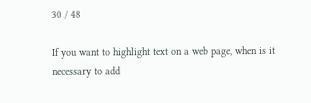30 / 48

If you want to highlight text on a web page, when is it necessary to add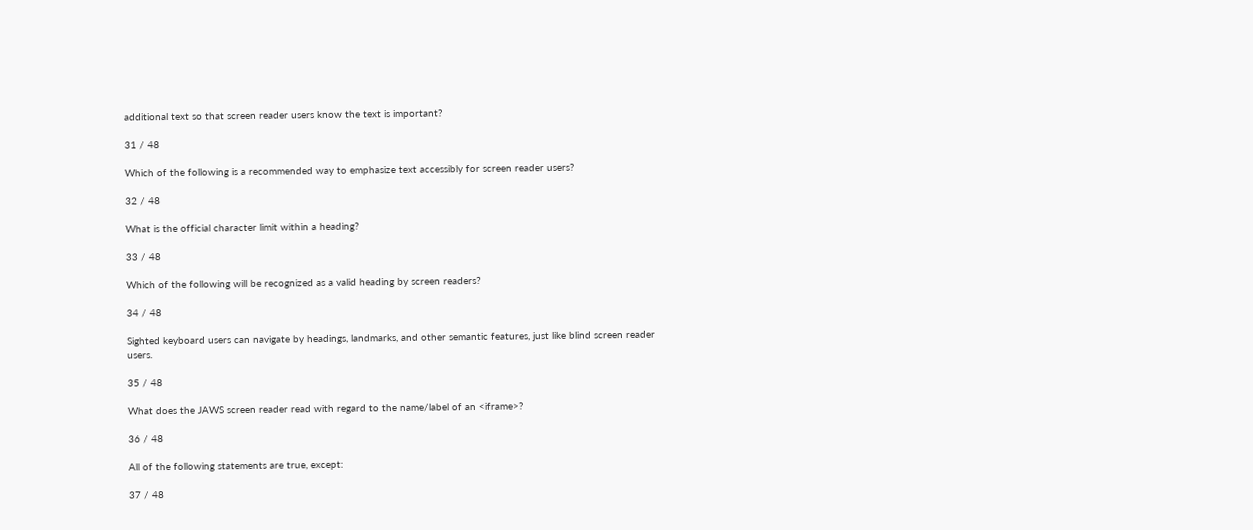additional text so that screen reader users know the text is important?

31 / 48

Which of the following is a recommended way to emphasize text accessibly for screen reader users?

32 / 48

What is the official character limit within a heading?

33 / 48

Which of the following will be recognized as a valid heading by screen readers?

34 / 48

Sighted keyboard users can navigate by headings, landmarks, and other semantic features, just like blind screen reader users.

35 / 48

What does the JAWS screen reader read with regard to the name/label of an <iframe>?

36 / 48

All of the following statements are true, except:

37 / 48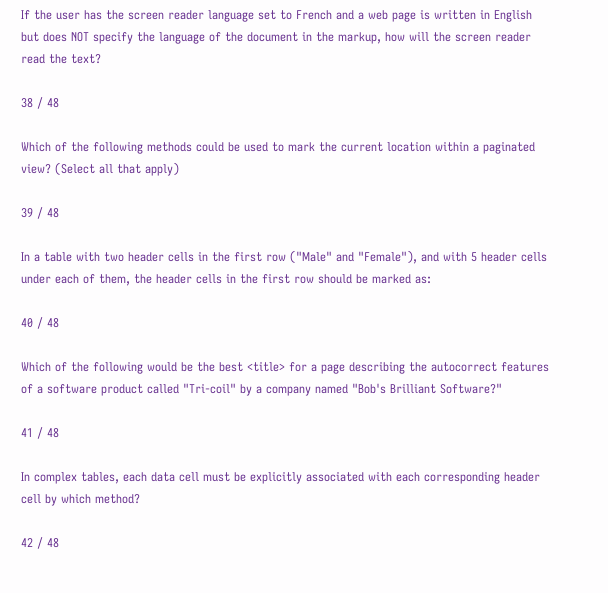If the user has the screen reader language set to French and a web page is written in English but does NOT specify the language of the document in the markup, how will the screen reader read the text?

38 / 48

Which of the following methods could be used to mark the current location within a paginated view? (Select all that apply)

39 / 48

In a table with two header cells in the first row ("Male" and "Female"), and with 5 header cells under each of them, the header cells in the first row should be marked as:

40 / 48

Which of the following would be the best <title> for a page describing the autocorrect features of a software product called "Tri-coil" by a company named "Bob's Brilliant Software?"

41 / 48

In complex tables, each data cell must be explicitly associated with each corresponding header cell by which method?

42 / 48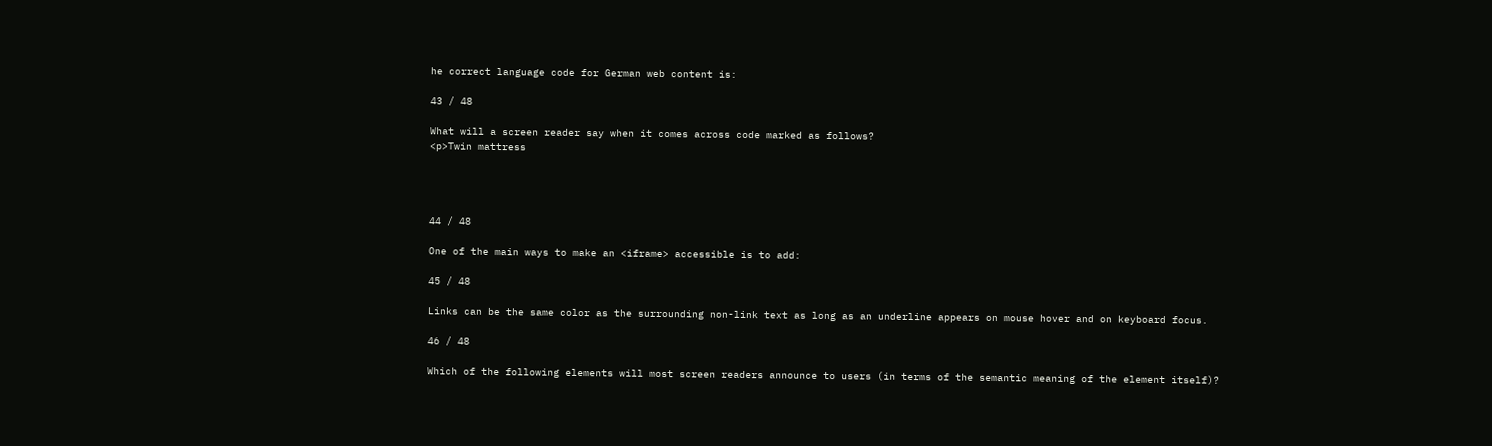he correct language code for German web content is:

43 / 48

What will a screen reader say when it comes across code marked as follows?
<p>Twin mattress




44 / 48

One of the main ways to make an <iframe> accessible is to add:

45 / 48

Links can be the same color as the surrounding non-link text as long as an underline appears on mouse hover and on keyboard focus.

46 / 48

Which of the following elements will most screen readers announce to users (in terms of the semantic meaning of the element itself)?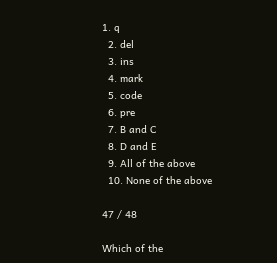1. q
  2. del
  3. ins
  4. mark
  5. code
  6. pre
  7. B and C
  8. D and E
  9. All of the above
  10. None of the above

47 / 48

Which of the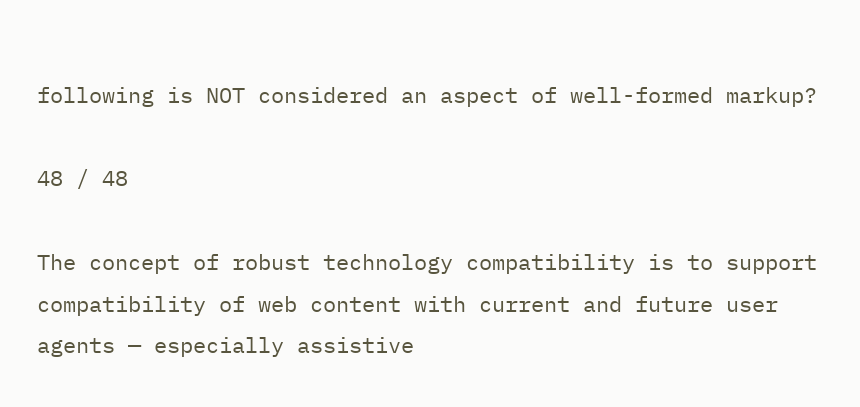following is NOT considered an aspect of well-formed markup?

48 / 48

The concept of robust technology compatibility is to support compatibility of web content with current and future user agents — especially assistive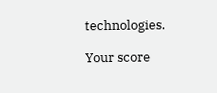technologies.

Your score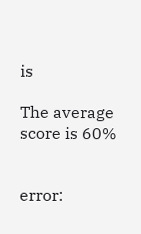is

The average score is 60%


error: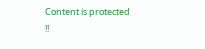Content is protected !!